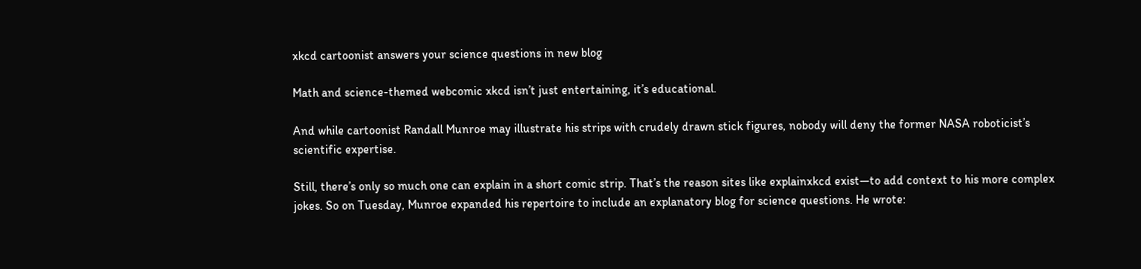xkcd cartoonist answers your science questions in new blog

Math and science-themed webcomic xkcd isn’t just entertaining, it’s educational.

And while cartoonist Randall Munroe may illustrate his strips with crudely drawn stick figures, nobody will deny the former NASA roboticist’s scientific expertise.

Still, there’s only so much one can explain in a short comic strip. That’s the reason sites like explainxkcd exist—to add context to his more complex jokes. So on Tuesday, Munroe expanded his repertoire to include an explanatory blog for science questions. He wrote: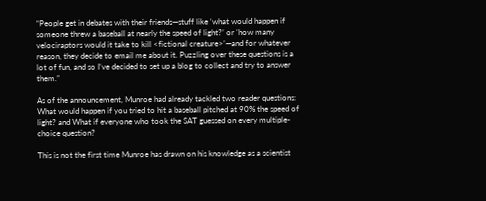“People get in debates with their friends—stuff like ‘what would happen if someone threw a baseball at nearly the speed of light?’ or ‘how many velociraptors would it take to kill <fictional creature>’—and for whatever reason, they decide to email me about it. Puzzling over these questions is a lot of fun, and so I’ve decided to set up a blog to collect and try to answer them.”

As of the announcement, Munroe had already tackled two reader questions: What would happen if you tried to hit a baseball pitched at 90% the speed of light? and What if everyone who took the SAT guessed on every multiple-choice question?

This is not the first time Munroe has drawn on his knowledge as a scientist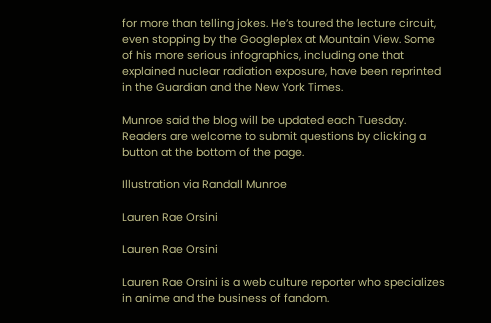for more than telling jokes. He’s toured the lecture circuit, even stopping by the Googleplex at Mountain View. Some of his more serious infographics, including one that explained nuclear radiation exposure, have been reprinted in the Guardian and the New York Times.

Munroe said the blog will be updated each Tuesday. Readers are welcome to submit questions by clicking a button at the bottom of the page.

Illustration via Randall Munroe

Lauren Rae Orsini

Lauren Rae Orsini

Lauren Rae Orsini is a web culture reporter who specializes in anime and the business of fandom.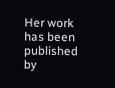Her work has been published by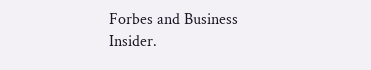Forbes and Business Insider.